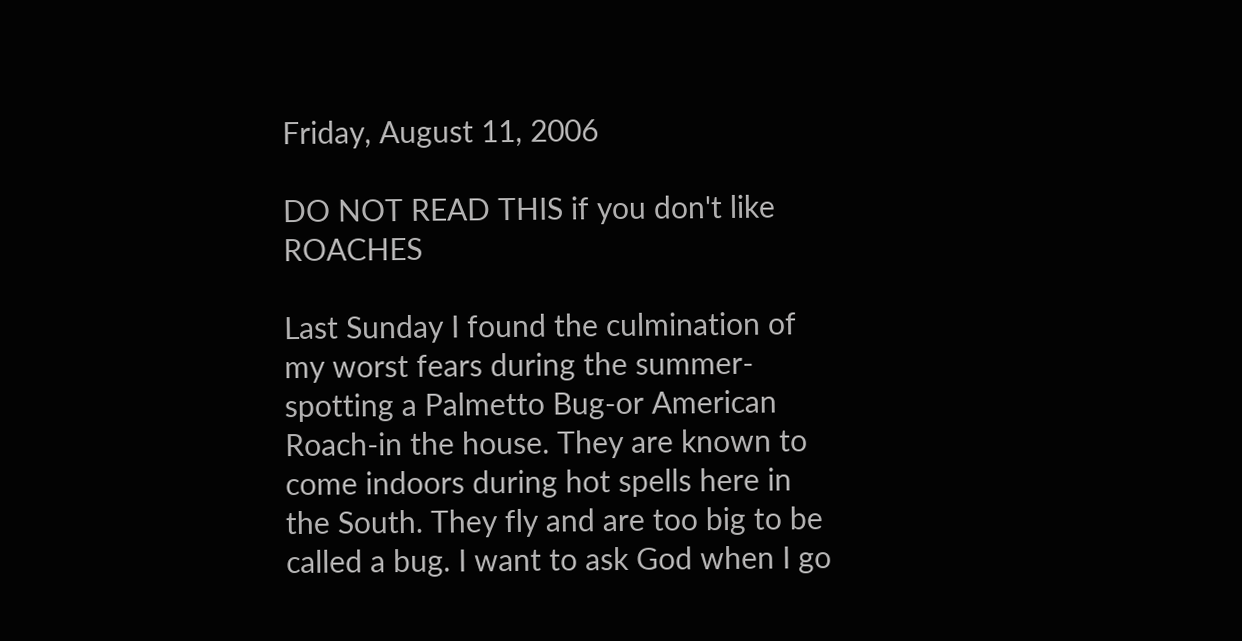Friday, August 11, 2006

DO NOT READ THIS if you don't like ROACHES

Last Sunday I found the culmination of my worst fears during the summer-spotting a Palmetto Bug-or American Roach-in the house. They are known to come indoors during hot spells here in the South. They fly and are too big to be called a bug. I want to ask God when I go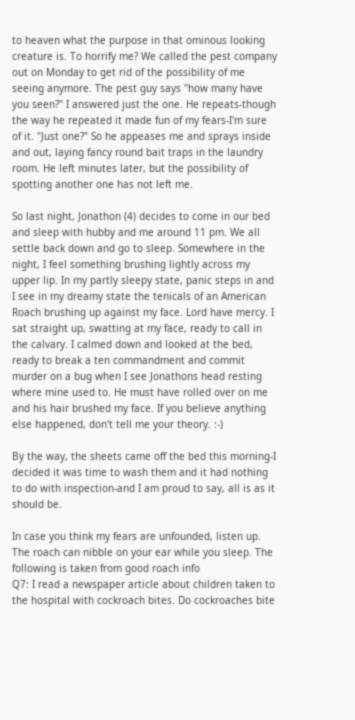to heaven what the purpose in that ominous looking creature is. To horrify me? We called the pest company out on Monday to get rid of the possibility of me seeing anymore. The pest guy says "how many have you seen?" I answered just the one. He repeats-though the way he repeated it made fun of my fears-I'm sure of it. "Just one?" So he appeases me and sprays inside and out, laying fancy round bait traps in the laundry room. He left minutes later, but the possibility of spotting another one has not left me.

So last night, Jonathon (4) decides to come in our bed and sleep with hubby and me around 11 pm. We all settle back down and go to sleep. Somewhere in the night, I feel something brushing lightly across my upper lip. In my partly sleepy state, panic steps in and I see in my dreamy state the tenicals of an American Roach brushing up against my face. Lord have mercy. I sat straight up, swatting at my face, ready to call in the calvary. I calmed down and looked at the bed, ready to break a ten commandment and commit murder on a bug when I see Jonathons head resting where mine used to. He must have rolled over on me and his hair brushed my face. If you believe anything else happened, don't tell me your theory. :-)

By the way, the sheets came off the bed this morning-I decided it was time to wash them and it had nothing to do with inspection-and I am proud to say, all is as it should be.

In case you think my fears are unfounded, listen up. The roach can nibble on your ear while you sleep. The following is taken from good roach info
Q7: I read a newspaper article about children taken to the hospital with cockroach bites. Do cockroaches bite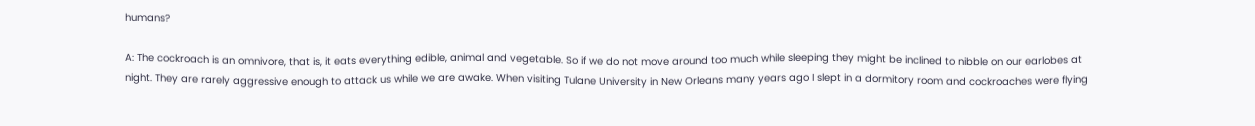humans?

A: The cockroach is an omnivore, that is, it eats everything edible, animal and vegetable. So if we do not move around too much while sleeping they might be inclined to nibble on our earlobes at night. They are rarely aggressive enough to attack us while we are awake. When visiting Tulane University in New Orleans many years ago I slept in a dormitory room and cockroaches were flying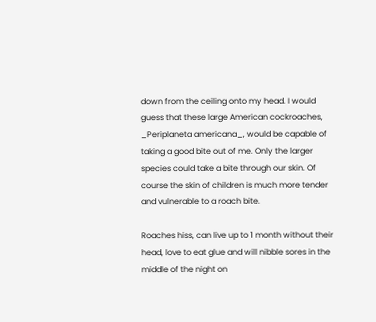down from the ceiling onto my head. I would guess that these large American cockroaches, _Periplaneta americana_, would be capable of taking a good bite out of me. Only the larger species could take a bite through our skin. Of course the skin of children is much more tender and vulnerable to a roach bite.

Roaches hiss, can live up to 1 month without their head, love to eat glue and will nibble sores in the middle of the night on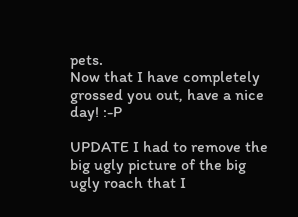pets.
Now that I have completely grossed you out, have a nice day! :-P

UPDATE I had to remove the big ugly picture of the big ugly roach that I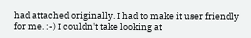had attached originally. I had to make it user friendly for me. :-) I couldn't take looking at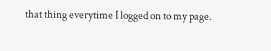that thing everytime I logged on to my page.